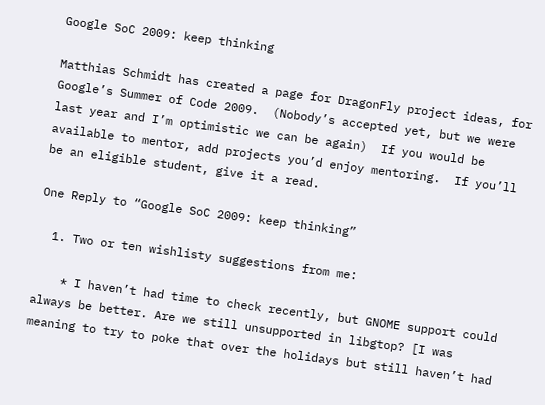Google SoC 2009: keep thinking

Matthias Schmidt has created a page for DragonFly project ideas, for Google’s Summer of Code 2009.  (Nobody’s accepted yet, but we were last year and I’m optimistic we can be again)  If you would be available to mentor, add projects you’d enjoy mentoring.  If you’ll be an eligible student, give it a read.

One Reply to “Google SoC 2009: keep thinking”

  1. Two or ten wishlisty suggestions from me:

    * I haven’t had time to check recently, but GNOME support could always be better. Are we still unsupported in libgtop? [I was meaning to try to poke that over the holidays but still haven’t had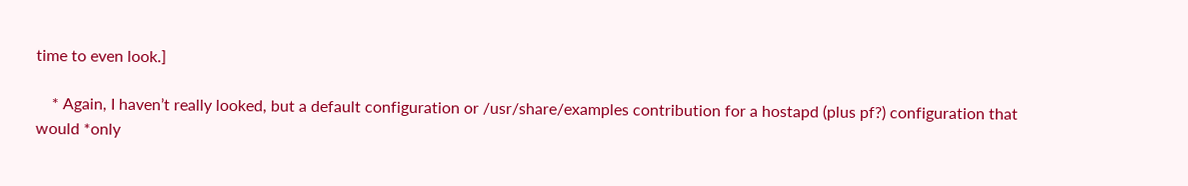time to even look.]

    * Again, I haven’t really looked, but a default configuration or /usr/share/examples contribution for a hostapd (plus pf?) configuration that would *only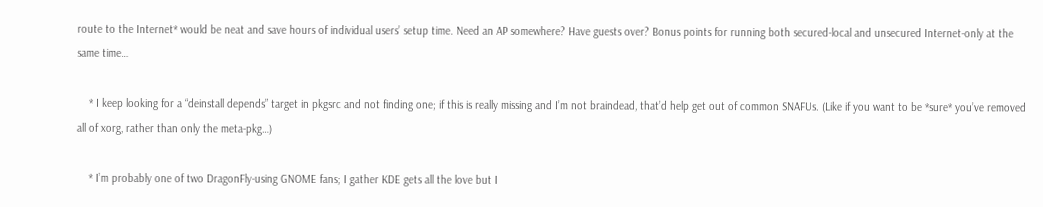route to the Internet* would be neat and save hours of individual users’ setup time. Need an AP somewhere? Have guests over? Bonus points for running both secured-local and unsecured Internet-only at the same time…

    * I keep looking for a “deinstall depends” target in pkgsrc and not finding one; if this is really missing and I’m not braindead, that’d help get out of common SNAFUs. (Like if you want to be *sure* you’ve removed all of xorg, rather than only the meta-pkg…)

    * I’m probably one of two DragonFly-using GNOME fans; I gather KDE gets all the love but I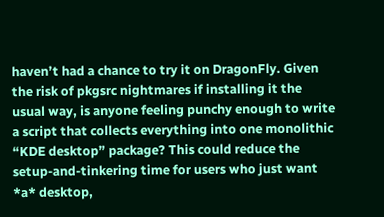haven’t had a chance to try it on DragonFly. Given the risk of pkgsrc nightmares if installing it the usual way, is anyone feeling punchy enough to write a script that collects everything into one monolithic “KDE desktop” package? This could reduce the setup-and-tinkering time for users who just want *a* desktop,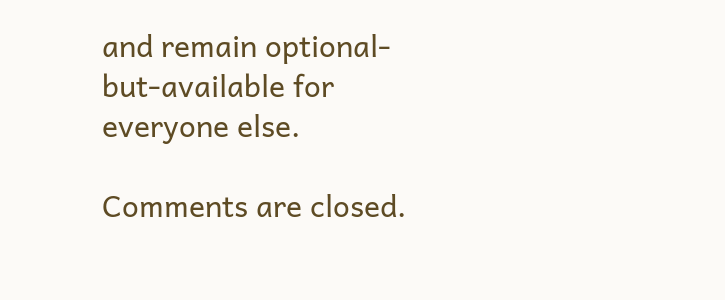and remain optional-but-available for everyone else.

Comments are closed.